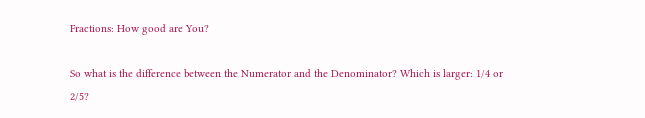Fractions: How good are You?

So what is the difference between the Numerator and the Denominator? Which is larger: 1/4 or 2/5?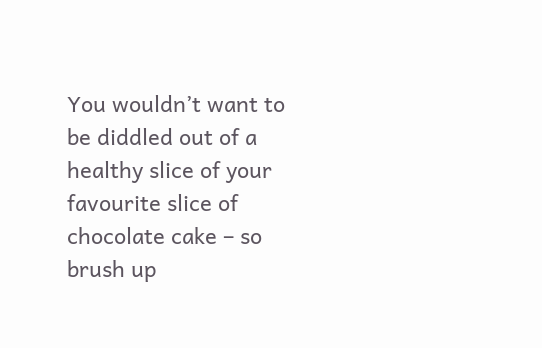You wouldn’t want to be diddled out of a healthy slice of your favourite slice of chocolate cake – so brush up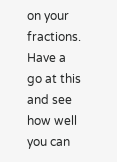on your fractions. Have a go at this and see how well you can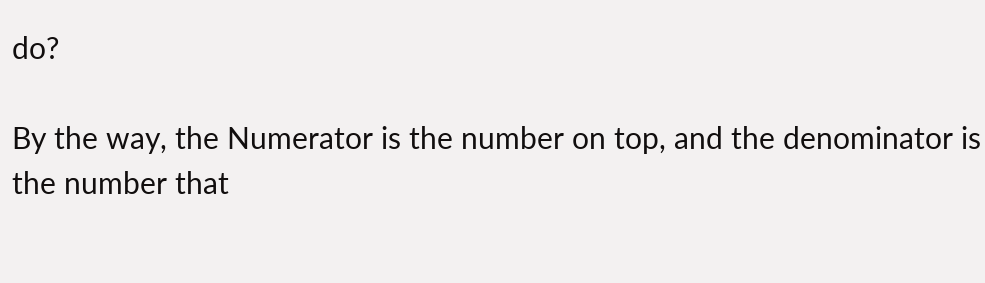do?

By the way, the Numerator is the number on top, and the denominator is the number that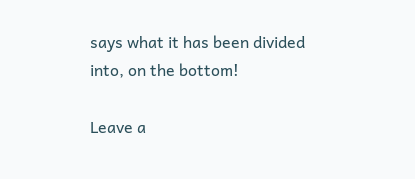says what it has been divided into, on the bottom!

Leave a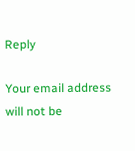Reply

Your email address will not be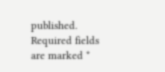published. Required fields are marked *